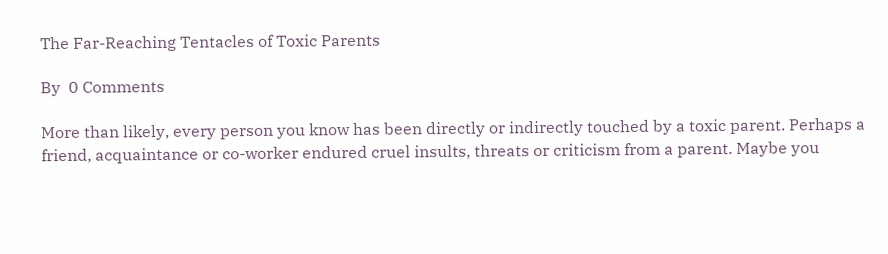The Far-Reaching Tentacles of Toxic Parents

By  0 Comments

More than likely, every person you know has been directly or indirectly touched by a toxic parent. Perhaps a friend, acquaintance or co-worker endured cruel insults, threats or criticism from a parent. Maybe you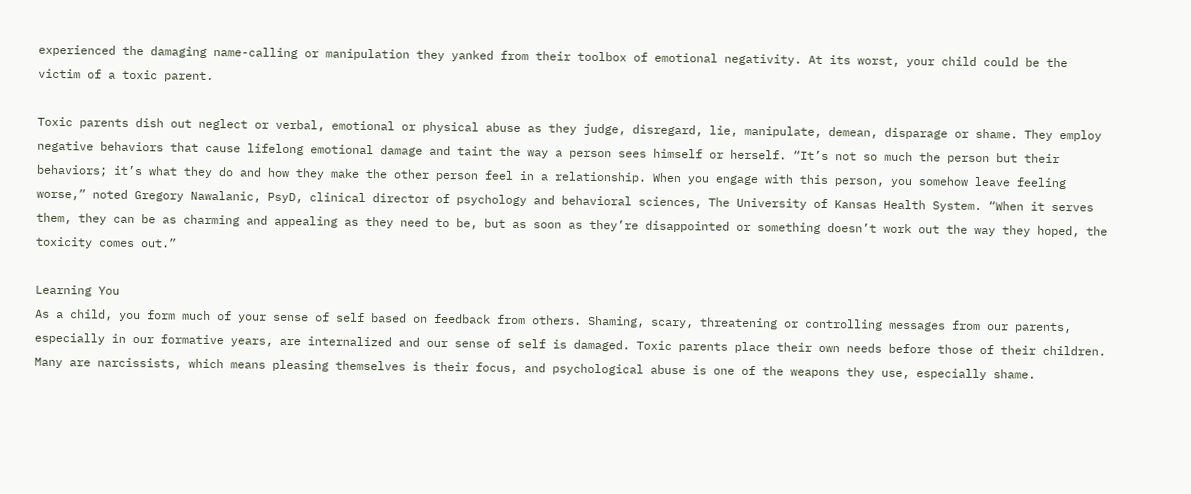experienced the damaging name-calling or manipulation they yanked from their toolbox of emotional negativity. At its worst, your child could be the victim of a toxic parent.

Toxic parents dish out neglect or verbal, emotional or physical abuse as they judge, disregard, lie, manipulate, demean, disparage or shame. They employ negative behaviors that cause lifelong emotional damage and taint the way a person sees himself or herself. “It’s not so much the person but their behaviors; it’s what they do and how they make the other person feel in a relationship. When you engage with this person, you somehow leave feeling worse,” noted Gregory Nawalanic, PsyD, clinical director of psychology and behavioral sciences, The University of Kansas Health System. “When it serves them, they can be as charming and appealing as they need to be, but as soon as they’re disappointed or something doesn’t work out the way they hoped, the toxicity comes out.”

Learning You
As a child, you form much of your sense of self based on feedback from others. Shaming, scary, threatening or controlling messages from our parents, especially in our formative years, are internalized and our sense of self is damaged. Toxic parents place their own needs before those of their children. Many are narcissists, which means pleasing themselves is their focus, and psychological abuse is one of the weapons they use, especially shame.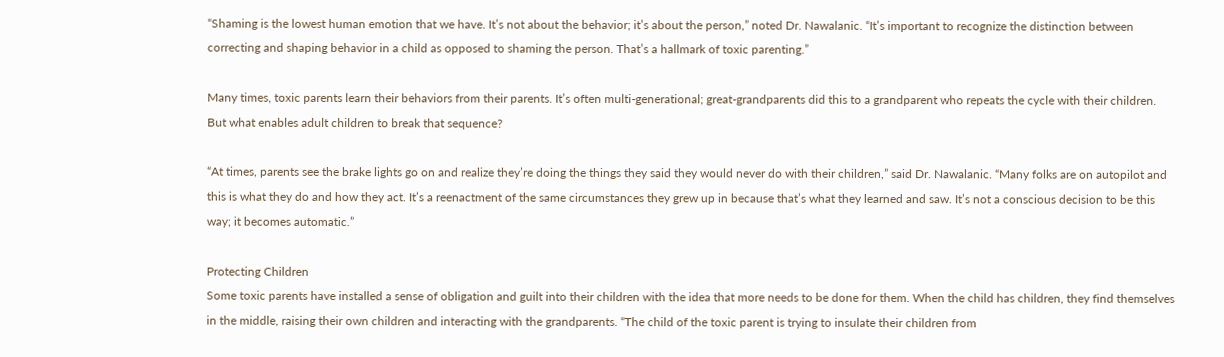“Shaming is the lowest human emotion that we have. It’s not about the behavior; it’s about the person,” noted Dr. Nawalanic. “It’s important to recognize the distinction between correcting and shaping behavior in a child as opposed to shaming the person. That’s a hallmark of toxic parenting.”

Many times, toxic parents learn their behaviors from their parents. It’s often multi-generational; great-grandparents did this to a grandparent who repeats the cycle with their children. But what enables adult children to break that sequence?

“At times, parents see the brake lights go on and realize they’re doing the things they said they would never do with their children,” said Dr. Nawalanic. “Many folks are on autopilot and this is what they do and how they act. It’s a reenactment of the same circumstances they grew up in because that’s what they learned and saw. It’s not a conscious decision to be this way; it becomes automatic.”

Protecting Children
Some toxic parents have installed a sense of obligation and guilt into their children with the idea that more needs to be done for them. When the child has children, they find themselves in the middle, raising their own children and interacting with the grandparents. “The child of the toxic parent is trying to insulate their children from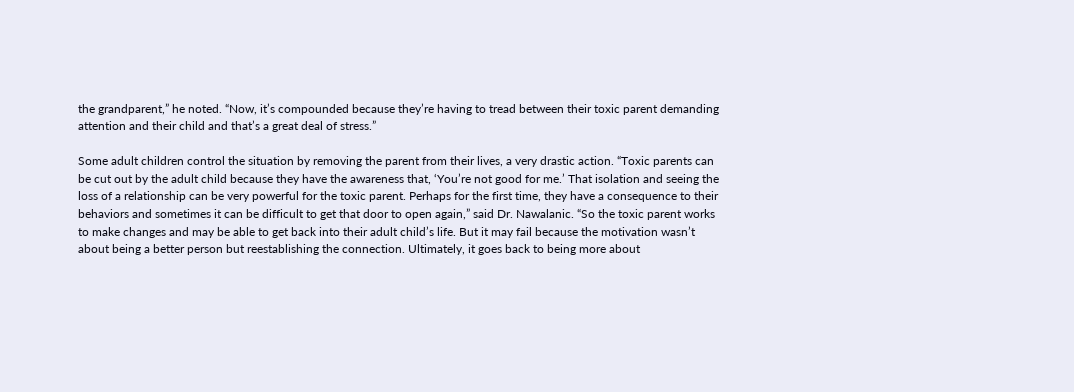the grandparent,” he noted. “Now, it’s compounded because they’re having to tread between their toxic parent demanding attention and their child and that’s a great deal of stress.”

Some adult children control the situation by removing the parent from their lives, a very drastic action. “Toxic parents can be cut out by the adult child because they have the awareness that, ‘You’re not good for me.’ That isolation and seeing the loss of a relationship can be very powerful for the toxic parent. Perhaps for the first time, they have a consequence to their behaviors and sometimes it can be difficult to get that door to open again,” said Dr. Nawalanic. “So the toxic parent works to make changes and may be able to get back into their adult child’s life. But it may fail because the motivation wasn’t about being a better person but reestablishing the connection. Ultimately, it goes back to being more about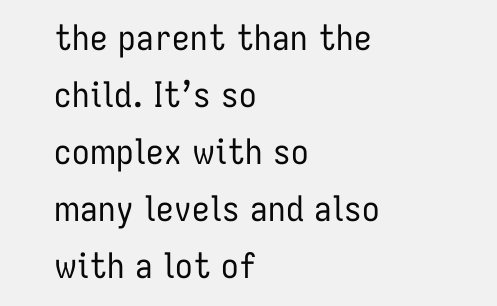the parent than the child. It’s so complex with so many levels and also with a lot of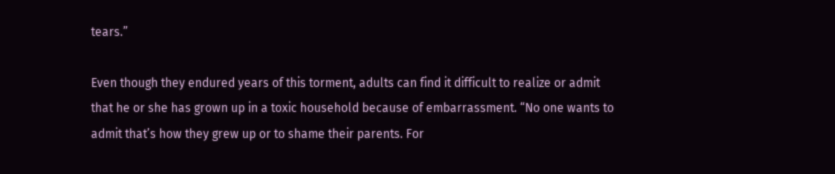tears.”

Even though they endured years of this torment, adults can find it difficult to realize or admit that he or she has grown up in a toxic household because of embarrassment. “No one wants to admit that’s how they grew up or to shame their parents. For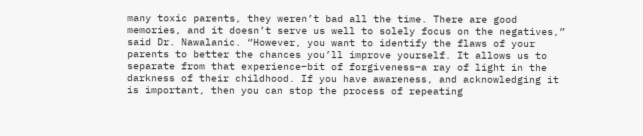many toxic parents, they weren’t bad all the time. There are good memories, and it doesn’t serve us well to solely focus on the negatives,” said Dr. Nawalanic. “However, you want to identify the flaws of your parents to better the chances you’ll improve yourself. It allows us to separate from that experience–bit of forgiveness–a ray of light in the darkness of their childhood. If you have awareness, and acknowledging it is important, then you can stop the process of repeating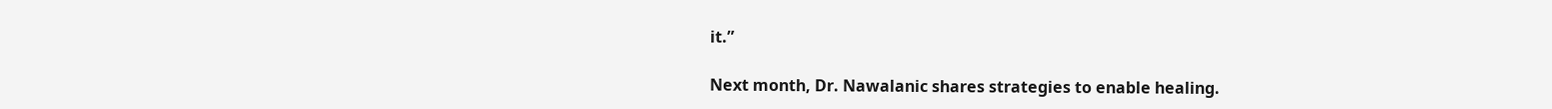it.”

Next month, Dr. Nawalanic shares strategies to enable healing.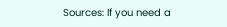Sources: If you need a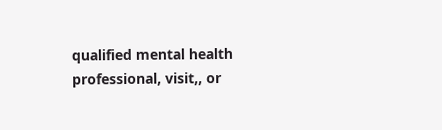qualified mental health professional, visit,, or